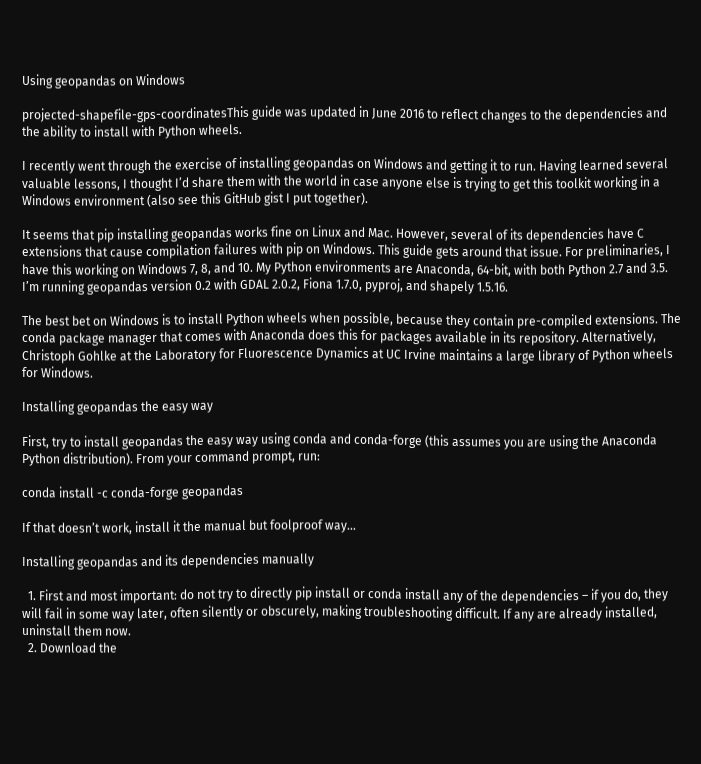Using geopandas on Windows

projected-shapefile-gps-coordinatesThis guide was updated in June 2016 to reflect changes to the dependencies and the ability to install with Python wheels.

I recently went through the exercise of installing geopandas on Windows and getting it to run. Having learned several valuable lessons, I thought I’d share them with the world in case anyone else is trying to get this toolkit working in a Windows environment (also see this GitHub gist I put together).

It seems that pip installing geopandas works fine on Linux and Mac. However, several of its dependencies have C extensions that cause compilation failures with pip on Windows. This guide gets around that issue. For preliminaries, I have this working on Windows 7, 8, and 10. My Python environments are Anaconda, 64-bit, with both Python 2.7 and 3.5. I’m running geopandas version 0.2 with GDAL 2.0.2, Fiona 1.7.0, pyproj, and shapely 1.5.16.

The best bet on Windows is to install Python wheels when possible, because they contain pre-compiled extensions. The conda package manager that comes with Anaconda does this for packages available in its repository. Alternatively, Christoph Gohlke at the Laboratory for Fluorescence Dynamics at UC Irvine maintains a large library of Python wheels for Windows.

Installing geopandas the easy way

First, try to install geopandas the easy way using conda and conda-forge (this assumes you are using the Anaconda Python distribution). From your command prompt, run:

conda install -c conda-forge geopandas

If that doesn’t work, install it the manual but foolproof way…

Installing geopandas and its dependencies manually

  1. First and most important: do not try to directly pip install or conda install any of the dependencies – if you do, they will fail in some way later, often silently or obscurely, making troubleshooting difficult. If any are already installed, uninstall them now.
  2. Download the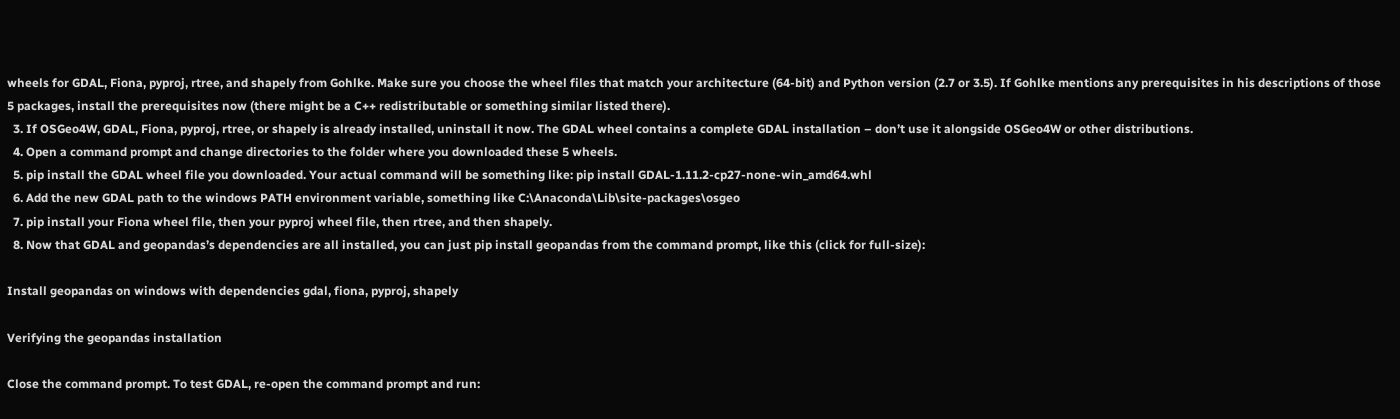wheels for GDAL, Fiona, pyproj, rtree, and shapely from Gohlke. Make sure you choose the wheel files that match your architecture (64-bit) and Python version (2.7 or 3.5). If Gohlke mentions any prerequisites in his descriptions of those 5 packages, install the prerequisites now (there might be a C++ redistributable or something similar listed there).
  3. If OSGeo4W, GDAL, Fiona, pyproj, rtree, or shapely is already installed, uninstall it now. The GDAL wheel contains a complete GDAL installation – don’t use it alongside OSGeo4W or other distributions.
  4. Open a command prompt and change directories to the folder where you downloaded these 5 wheels.
  5. pip install the GDAL wheel file you downloaded. Your actual command will be something like: pip install GDAL-1.11.2-cp27-none-win_amd64.whl
  6. Add the new GDAL path to the windows PATH environment variable, something like C:\Anaconda\Lib\site-packages\osgeo
  7. pip install your Fiona wheel file, then your pyproj wheel file, then rtree, and then shapely.
  8. Now that GDAL and geopandas’s dependencies are all installed, you can just pip install geopandas from the command prompt, like this (click for full-size):

Install geopandas on windows with dependencies gdal, fiona, pyproj, shapely

Verifying the geopandas installation

Close the command prompt. To test GDAL, re-open the command prompt and run: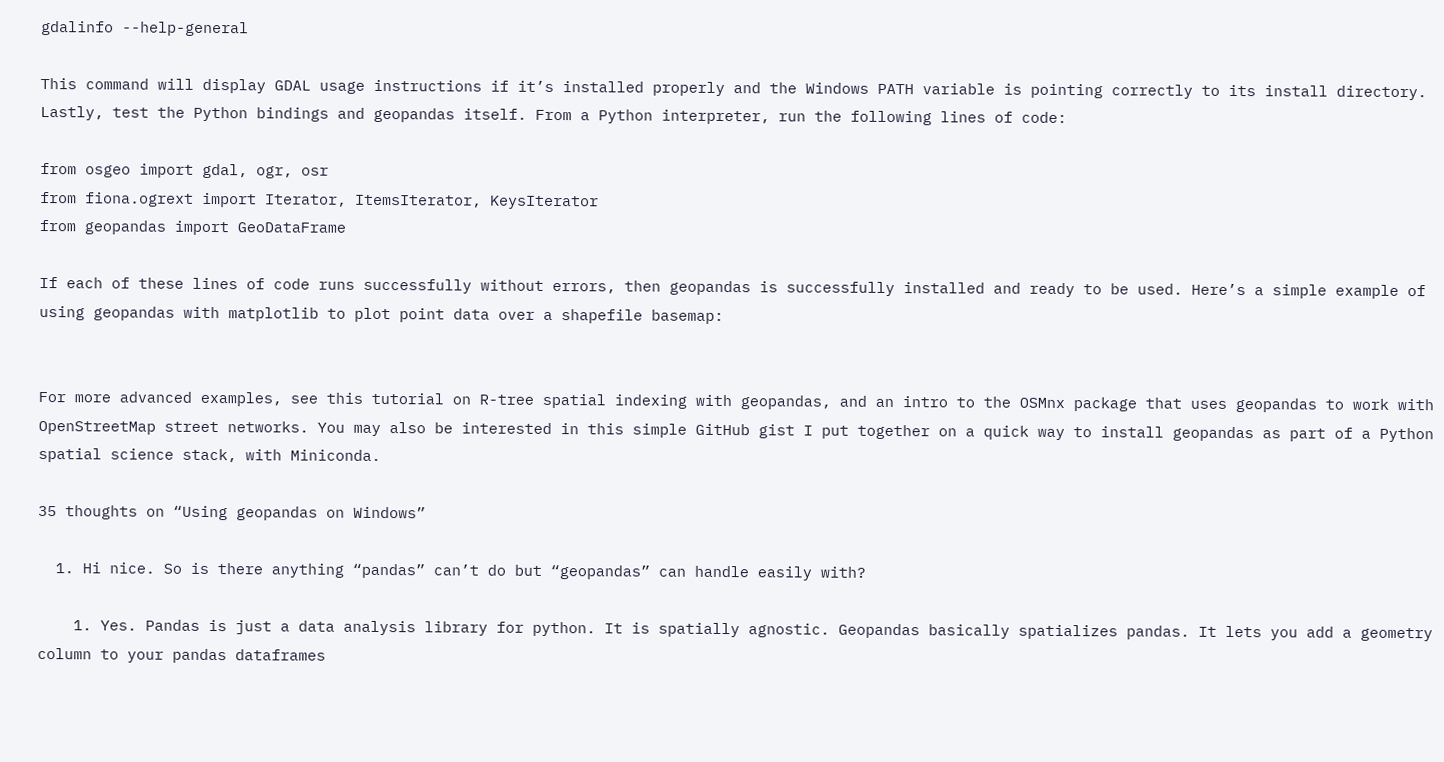gdalinfo --help-general

This command will display GDAL usage instructions if it’s installed properly and the Windows PATH variable is pointing correctly to its install directory. Lastly, test the Python bindings and geopandas itself. From a Python interpreter, run the following lines of code:

from osgeo import gdal, ogr, osr
from fiona.ogrext import Iterator, ItemsIterator, KeysIterator
from geopandas import GeoDataFrame

If each of these lines of code runs successfully without errors, then geopandas is successfully installed and ready to be used. Here’s a simple example of using geopandas with matplotlib to plot point data over a shapefile basemap:


For more advanced examples, see this tutorial on R-tree spatial indexing with geopandas, and an intro to the OSMnx package that uses geopandas to work with OpenStreetMap street networks. You may also be interested in this simple GitHub gist I put together on a quick way to install geopandas as part of a Python spatial science stack, with Miniconda.

35 thoughts on “Using geopandas on Windows”

  1. Hi nice. So is there anything “pandas” can’t do but “geopandas” can handle easily with?

    1. Yes. Pandas is just a data analysis library for python. It is spatially agnostic. Geopandas basically spatializes pandas. It lets you add a geometry column to your pandas dataframes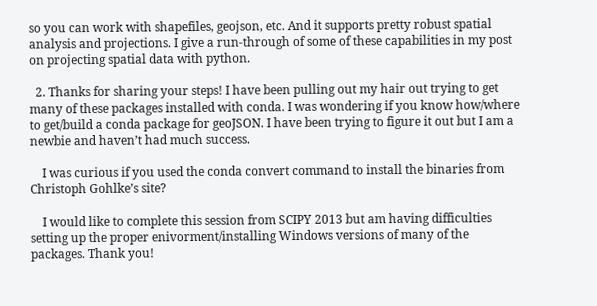so you can work with shapefiles, geojson, etc. And it supports pretty robust spatial analysis and projections. I give a run-through of some of these capabilities in my post on projecting spatial data with python.

  2. Thanks for sharing your steps! I have been pulling out my hair out trying to get many of these packages installed with conda. I was wondering if you know how/where to get/build a conda package for geoJSON. I have been trying to figure it out but I am a newbie and haven’t had much success.

    I was curious if you used the conda convert command to install the binaries from Christoph Gohlke’s site?

    I would like to complete this session from SCIPY 2013 but am having difficulties setting up the proper enivorment/installing Windows versions of many of the packages. Thank you!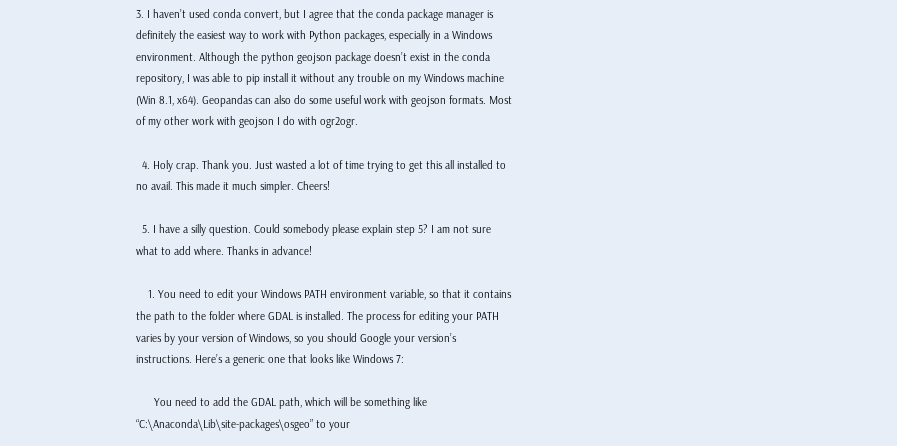3. I haven’t used conda convert, but I agree that the conda package manager is definitely the easiest way to work with Python packages, especially in a Windows environment. Although the python geojson package doesn’t exist in the conda repository, I was able to pip install it without any trouble on my Windows machine (Win 8.1, x64). Geopandas can also do some useful work with geojson formats. Most of my other work with geojson I do with ogr2ogr.

  4. Holy crap. Thank you. Just wasted a lot of time trying to get this all installed to no avail. This made it much simpler. Cheers!

  5. I have a silly question. Could somebody please explain step 5? I am not sure what to add where. Thanks in advance!

    1. You need to edit your Windows PATH environment variable, so that it contains the path to the folder where GDAL is installed. The process for editing your PATH varies by your version of Windows, so you should Google your version’s instructions. Here’s a generic one that looks like Windows 7:

      You need to add the GDAL path, which will be something like “C:\Anaconda\Lib\site-packages\osgeo” to your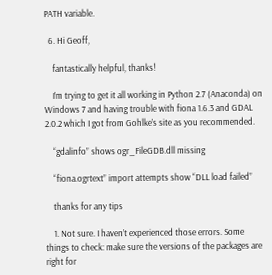PATH variable.

  6. Hi Geoff,

    fantastically helpful, thanks!

    I’m trying to get it all working in Python 2.7 (Anaconda) on Windows 7 and having trouble with fiona 1.6.3 and GDAL 2.0.2 which I got from Gohlke’s site as you recommended.

    “gdalinfo” shows ogr_FileGDB.dll missing

    “fiona.ogrtext” import attempts show “DLL load failed”

    thanks for any tips

    1. Not sure. I haven’t experienced those errors. Some things to check: make sure the versions of the packages are right for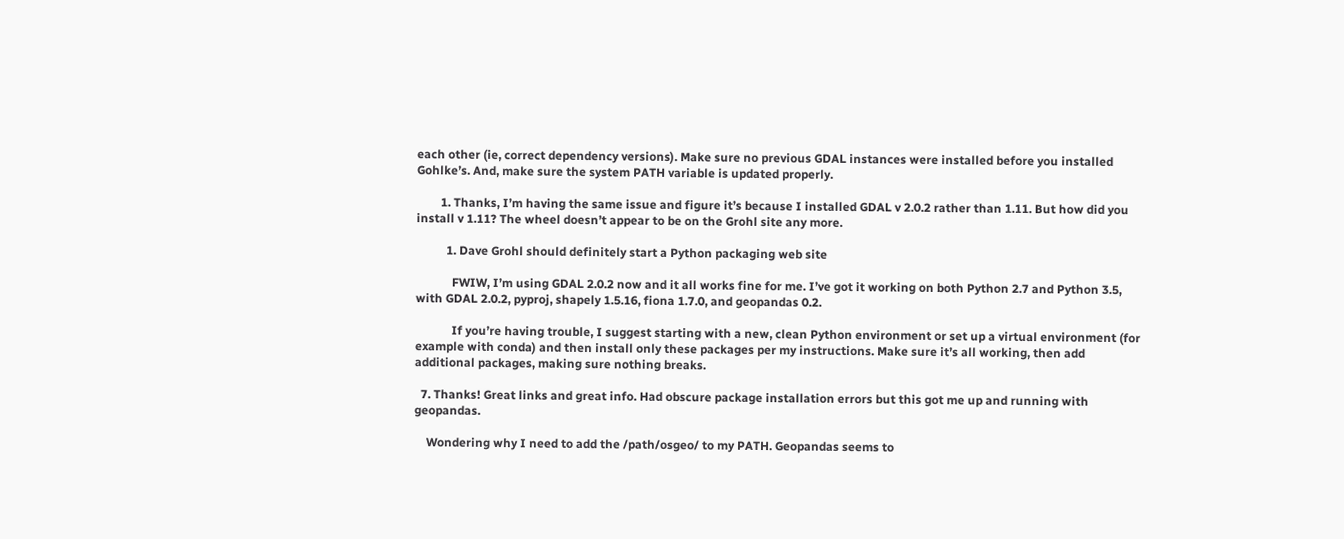each other (ie, correct dependency versions). Make sure no previous GDAL instances were installed before you installed Gohlke’s. And, make sure the system PATH variable is updated properly.

        1. Thanks, I’m having the same issue and figure it’s because I installed GDAL v 2.0.2 rather than 1.11. But how did you install v 1.11? The wheel doesn’t appear to be on the Grohl site any more.

          1. Dave Grohl should definitely start a Python packaging web site

            FWIW, I’m using GDAL 2.0.2 now and it all works fine for me. I’ve got it working on both Python 2.7 and Python 3.5, with GDAL 2.0.2, pyproj, shapely 1.5.16, fiona 1.7.0, and geopandas 0.2.

            If you’re having trouble, I suggest starting with a new, clean Python environment or set up a virtual environment (for example with conda) and then install only these packages per my instructions. Make sure it’s all working, then add additional packages, making sure nothing breaks.

  7. Thanks! Great links and great info. Had obscure package installation errors but this got me up and running with geopandas.

    Wondering why I need to add the /path/osgeo/ to my PATH. Geopandas seems to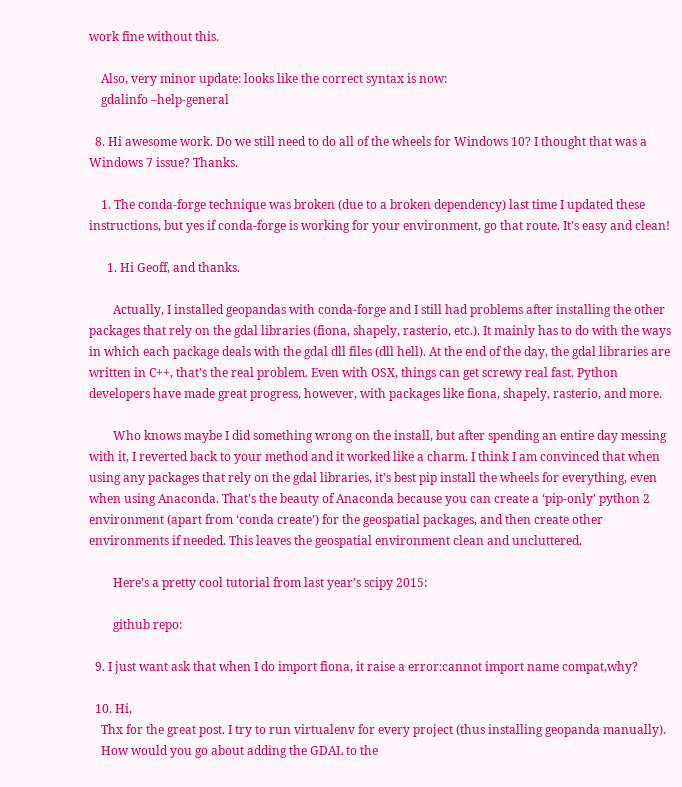work fine without this.

    Also, very minor update: looks like the correct syntax is now:
    gdalinfo –help-general

  8. Hi awesome work. Do we still need to do all of the wheels for Windows 10? I thought that was a Windows 7 issue? Thanks.

    1. The conda-forge technique was broken (due to a broken dependency) last time I updated these instructions, but yes if conda-forge is working for your environment, go that route. It’s easy and clean!

      1. Hi Geoff, and thanks.

        Actually, I installed geopandas with conda-forge and I still had problems after installing the other packages that rely on the gdal libraries (fiona, shapely, rasterio, etc.). It mainly has to do with the ways in which each package deals with the gdal dll files (dll hell). At the end of the day, the gdal libraries are written in C++, that’s the real problem. Even with OSX, things can get screwy real fast. Python developers have made great progress, however, with packages like fiona, shapely, rasterio, and more.

        Who knows maybe I did something wrong on the install, but after spending an entire day messing with it, I reverted back to your method and it worked like a charm. I think I am convinced that when using any packages that rely on the gdal libraries, it’s best pip install the wheels for everything, even when using Anaconda. That’s the beauty of Anaconda because you can create a ‘pip-only’ python 2 environment (apart from ‘conda create’) for the geospatial packages, and then create other environments if needed. This leaves the geospatial environment clean and uncluttered.

        Here’s a pretty cool tutorial from last year’s scipy 2015:

        github repo:

  9. I just want ask that when I do import fiona, it raise a error:cannot import name compat,why?

  10. Hi,
    Thx for the great post. I try to run virtualenv for every project (thus installing geopanda manually).
    How would you go about adding the GDAL to the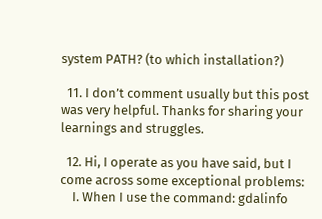system PATH? (to which installation?)

  11. I don’t comment usually but this post was very helpful. Thanks for sharing your learnings and struggles.

  12. Hi, I operate as you have said, but I come across some exceptional problems:
    I. When I use the command: gdalinfo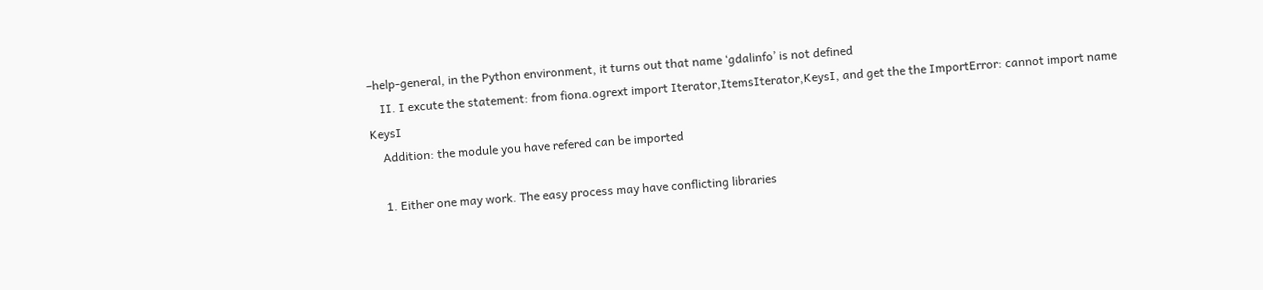–help-general, in the Python environment, it turns out that name ‘gdalinfo’ is not defined
    II. I excute the statement: from fiona.ogrext import Iterator,ItemsIterator,KeysI, and get the the ImportError: cannot import name KeysI
    Addition: the module you have refered can be imported

    1. Either one may work. The easy process may have conflicting libraries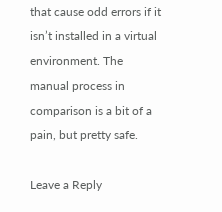that cause odd errors if it isn’t installed in a virtual environment. The manual process in comparison is a bit of a pain, but pretty safe.

Leave a Reply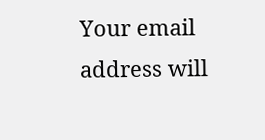Your email address will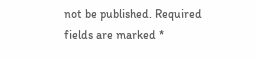not be published. Required fields are marked *